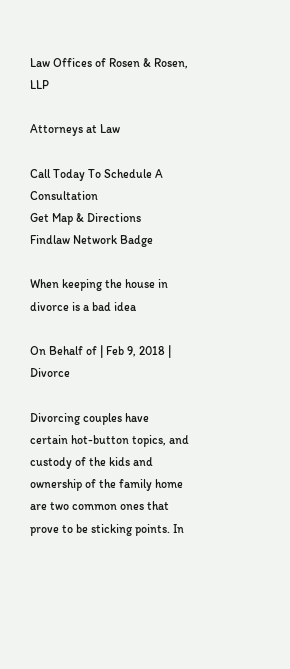Law Offices of Rosen & Rosen, LLP

Attorneys at Law

Call Today To Schedule A Consultation
Get Map & Directions
Findlaw Network Badge

When keeping the house in divorce is a bad idea

On Behalf of | Feb 9, 2018 | Divorce

Divorcing couples have certain hot-button topics, and custody of the kids and ownership of the family home are two common ones that prove to be sticking points. In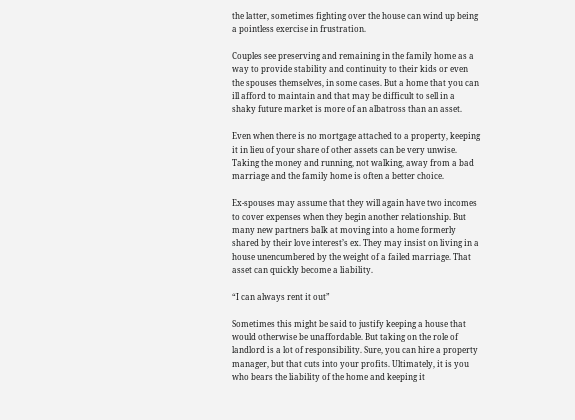the latter, sometimes fighting over the house can wind up being a pointless exercise in frustration.

Couples see preserving and remaining in the family home as a way to provide stability and continuity to their kids or even the spouses themselves, in some cases. But a home that you can ill afford to maintain and that may be difficult to sell in a shaky future market is more of an albatross than an asset.

Even when there is no mortgage attached to a property, keeping it in lieu of your share of other assets can be very unwise. Taking the money and running, not walking, away from a bad marriage and the family home is often a better choice.

Ex-spouses may assume that they will again have two incomes to cover expenses when they begin another relationship. But many new partners balk at moving into a home formerly shared by their love interest’s ex. They may insist on living in a house unencumbered by the weight of a failed marriage. That asset can quickly become a liability.

“I can always rent it out”

Sometimes this might be said to justify keeping a house that would otherwise be unaffordable. But taking on the role of landlord is a lot of responsibility. Sure, you can hire a property manager, but that cuts into your profits. Ultimately, it is you who bears the liability of the home and keeping it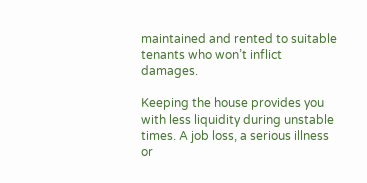maintained and rented to suitable tenants who won’t inflict damages.

Keeping the house provides you with less liquidity during unstable times. A job loss, a serious illness or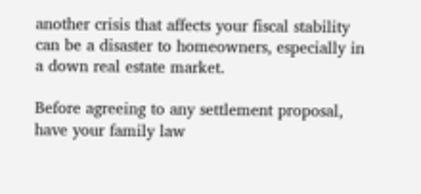another crisis that affects your fiscal stability can be a disaster to homeowners, especially in a down real estate market.

Before agreeing to any settlement proposal, have your family law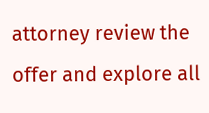attorney review the offer and explore all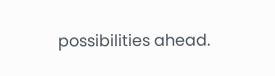possibilities ahead.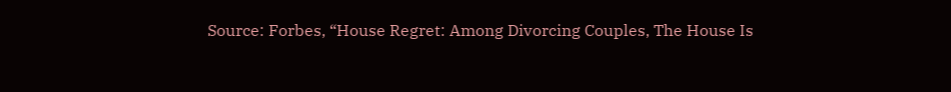Source: Forbes, “House Regret: Among Divorcing Couples, The House Is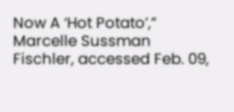Now A ‘Hot Potato’,” Marcelle Sussman Fischler, accessed Feb. 09,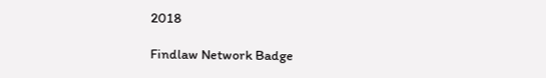2018

Findlaw Network Badge